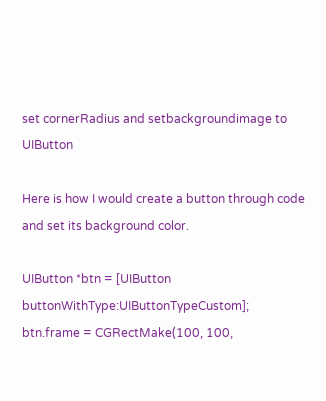set cornerRadius and setbackgroundimage to UIButton

Here is how I would create a button through code and set its background color.

UIButton *btn = [UIButton buttonWithType:UIButtonTypeCustom];
btn.frame = CGRectMake(100, 100,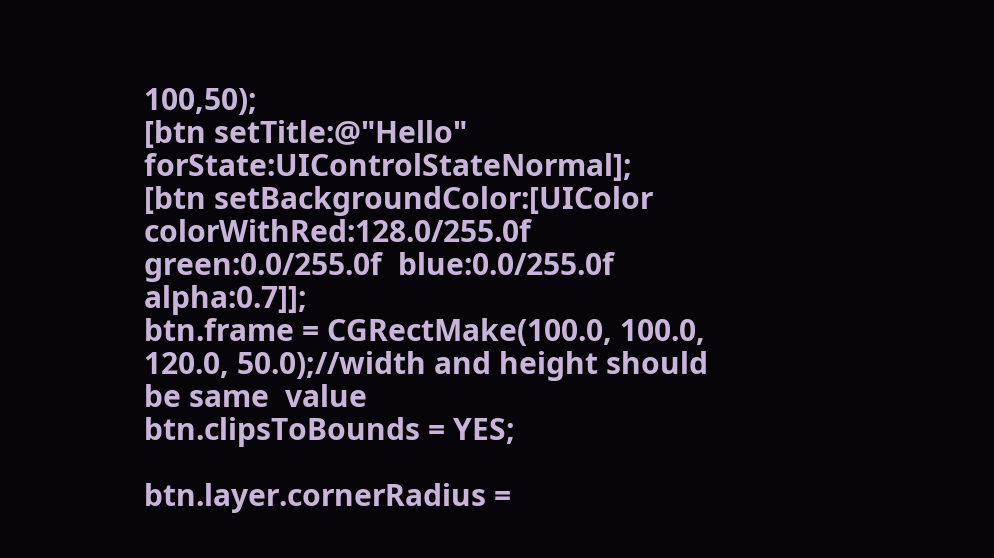100,50);
[btn setTitle:@"Hello" forState:UIControlStateNormal];
[btn setBackgroundColor:[UIColor colorWithRed:128.0/255.0f green:0.0/255.0f  blue:0.0/255.0f alpha:0.7]];
btn.frame = CGRectMake(100.0, 100.0, 120.0, 50.0);//width and height should be same  value
btn.clipsToBounds = YES;

btn.layer.cornerRadius =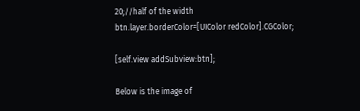20;//half of the width
btn.layer.borderColor=[UIColor redColor].CGColor;

[self.view addSubview:btn];

Below is the image of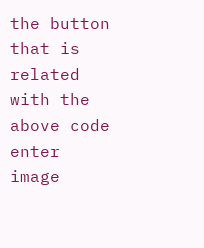the button that is related with the above code
enter image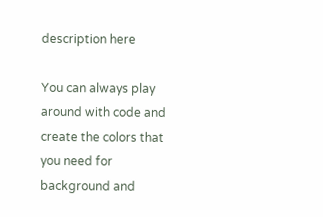description here

You can always play around with code and create the colors that you need for background and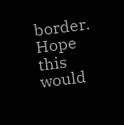border. Hope this would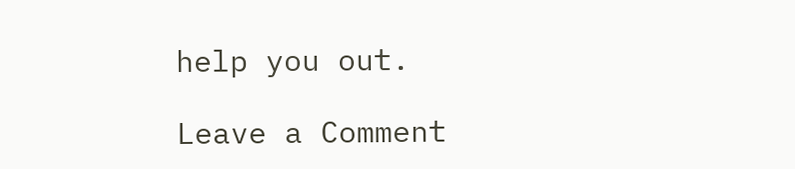help you out.

Leave a Comment